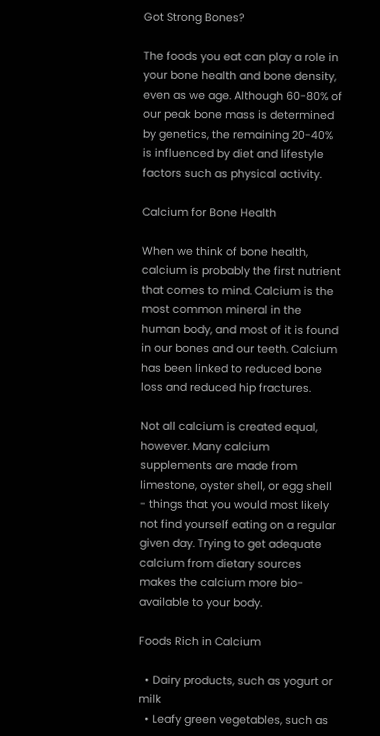Got Strong Bones?

The foods you eat can play a role in your bone health and bone density, even as we age. Although 60-80% of our peak bone mass is determined by genetics, the remaining 20-40% is influenced by diet and lifestyle factors such as physical activity.

Calcium for Bone Health

When we think of bone health, calcium is probably the first nutrient that comes to mind. Calcium is the most common mineral in the human body, and most of it is found in our bones and our teeth. Calcium has been linked to reduced bone loss and reduced hip fractures.

Not all calcium is created equal, however. Many calcium supplements are made from limestone, oyster shell, or egg shell - things that you would most likely not find yourself eating on a regular given day. Trying to get adequate calcium from dietary sources makes the calcium more bio-available to your body.

Foods Rich in Calcium

  • Dairy products, such as yogurt or milk
  • Leafy green vegetables, such as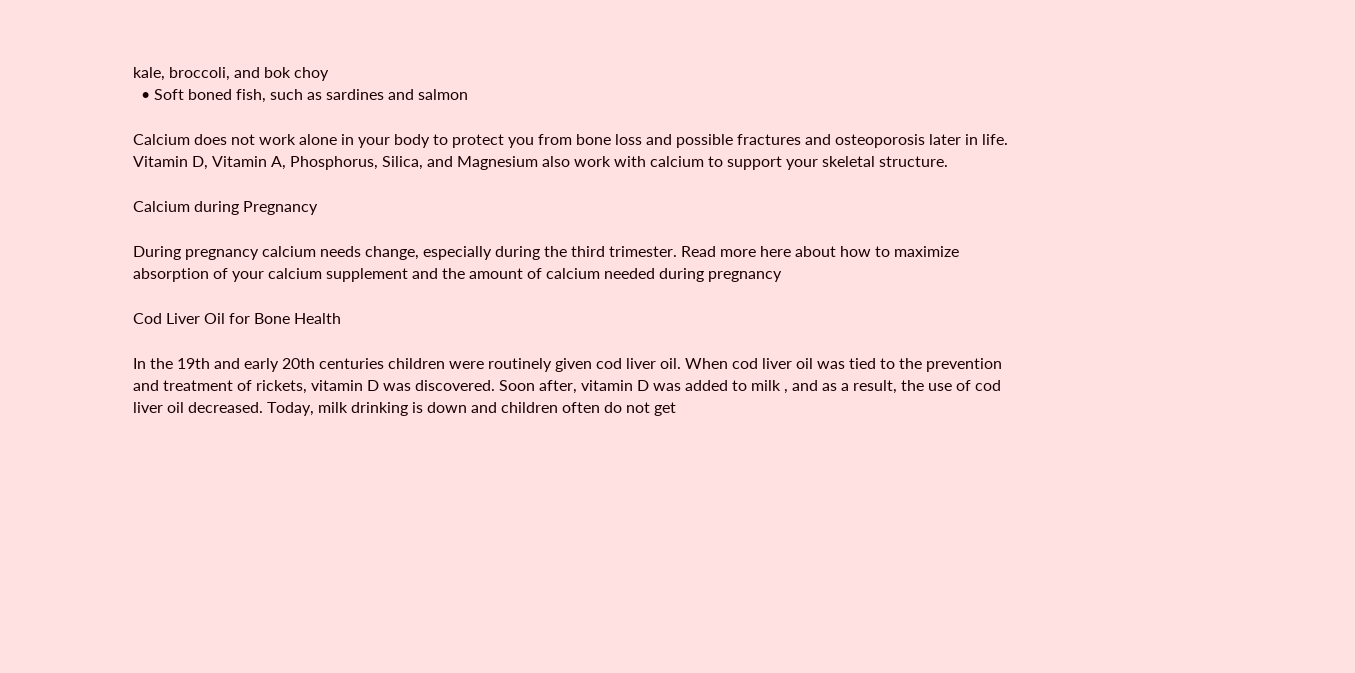kale, broccoli, and bok choy
  • Soft boned fish, such as sardines and salmon

Calcium does not work alone in your body to protect you from bone loss and possible fractures and osteoporosis later in life. Vitamin D, Vitamin A, Phosphorus, Silica, and Magnesium also work with calcium to support your skeletal structure.

Calcium during Pregnancy

During pregnancy calcium needs change, especially during the third trimester. Read more here about how to maximize absorption of your calcium supplement and the amount of calcium needed during pregnancy

Cod Liver Oil for Bone Health

In the 19th and early 20th centuries children were routinely given cod liver oil. When cod liver oil was tied to the prevention and treatment of rickets, vitamin D was discovered. Soon after, vitamin D was added to milk , and as a result, the use of cod liver oil decreased. Today, milk drinking is down and children often do not get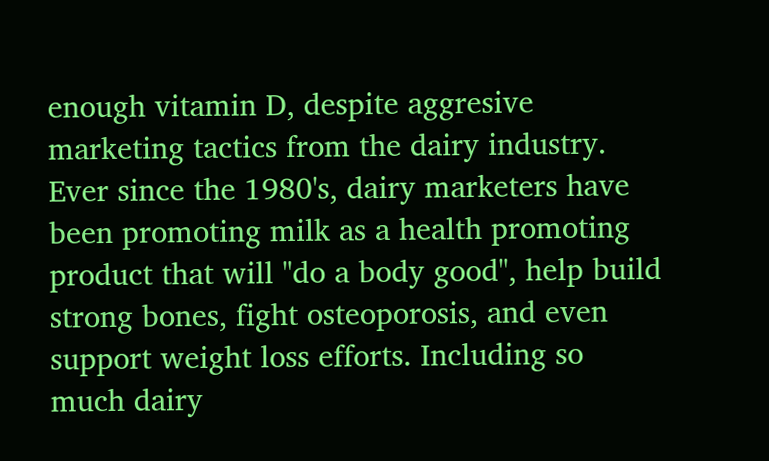enough vitamin D, despite aggresive marketing tactics from the dairy industry. Ever since the 1980's, dairy marketers have been promoting milk as a health promoting product that will "do a body good", help build strong bones, fight osteoporosis, and even support weight loss efforts. Including so much dairy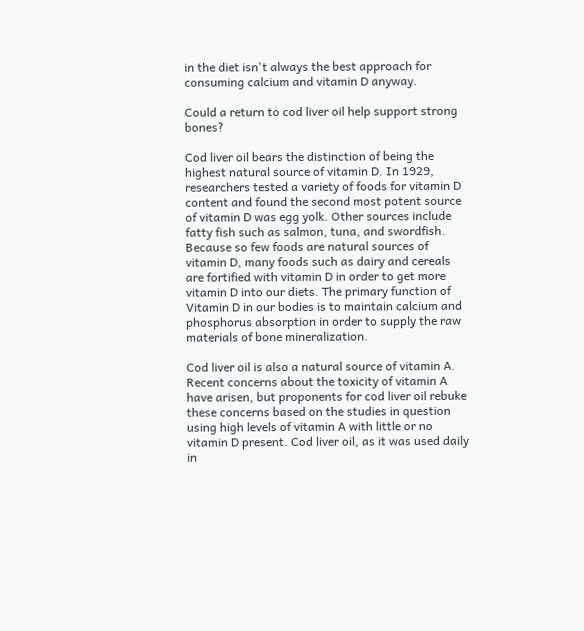in the diet isn't always the best approach for consuming calcium and vitamin D anyway.

Could a return to cod liver oil help support strong bones?

Cod liver oil bears the distinction of being the highest natural source of vitamin D. In 1929, researchers tested a variety of foods for vitamin D content and found the second most potent source of vitamin D was egg yolk. Other sources include fatty fish such as salmon, tuna, and swordfish. Because so few foods are natural sources of vitamin D, many foods such as dairy and cereals are fortified with vitamin D in order to get more vitamin D into our diets. The primary function of Vitamin D in our bodies is to maintain calcium and phosphorus absorption in order to supply the raw materials of bone mineralization.

Cod liver oil is also a natural source of vitamin A. Recent concerns about the toxicity of vitamin A have arisen, but proponents for cod liver oil rebuke these concerns based on the studies in question using high levels of vitamin A with little or no vitamin D present. Cod liver oil, as it was used daily in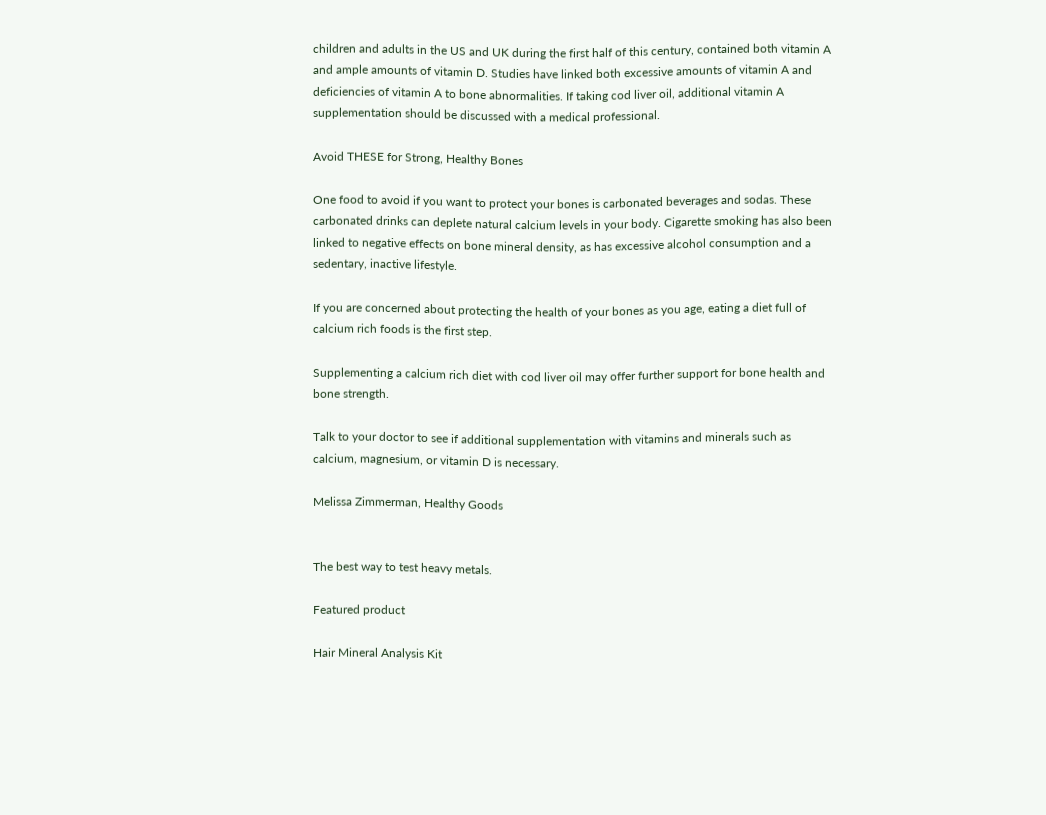children and adults in the US and UK during the first half of this century, contained both vitamin A and ample amounts of vitamin D. Studies have linked both excessive amounts of vitamin A and deficiencies of vitamin A to bone abnormalities. If taking cod liver oil, additional vitamin A supplementation should be discussed with a medical professional.

Avoid THESE for Strong, Healthy Bones

One food to avoid if you want to protect your bones is carbonated beverages and sodas. These carbonated drinks can deplete natural calcium levels in your body. Cigarette smoking has also been linked to negative effects on bone mineral density, as has excessive alcohol consumption and a sedentary, inactive lifestyle.

If you are concerned about protecting the health of your bones as you age, eating a diet full of calcium rich foods is the first step.

Supplementing a calcium rich diet with cod liver oil may offer further support for bone health and bone strength.

Talk to your doctor to see if additional supplementation with vitamins and minerals such as calcium, magnesium, or vitamin D is necessary.

Melissa Zimmerman, Healthy Goods


The best way to test heavy metals.

Featured product

Hair Mineral Analysis Kit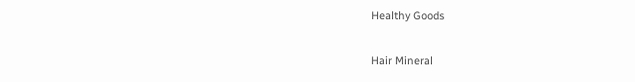Healthy Goods

Hair Mineral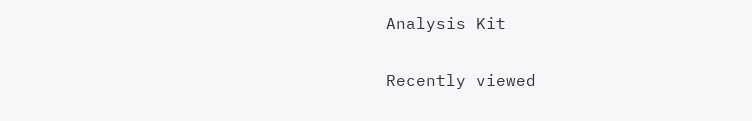Analysis Kit


Recently viewed